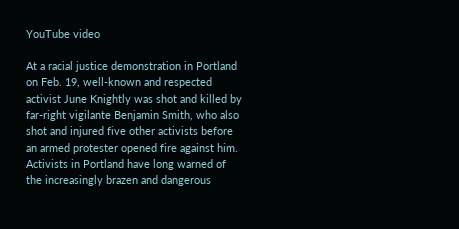YouTube video

At a racial justice demonstration in Portland on Feb. 19, well-known and respected activist June Knightly was shot and killed by far-right vigilante Benjamin Smith, who also shot and injured five other activists before an armed protester opened fire against him. Activists in Portland have long warned of the increasingly brazen and dangerous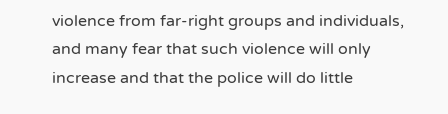violence from far-right groups and individuals, and many fear that such violence will only increase and that the police will do little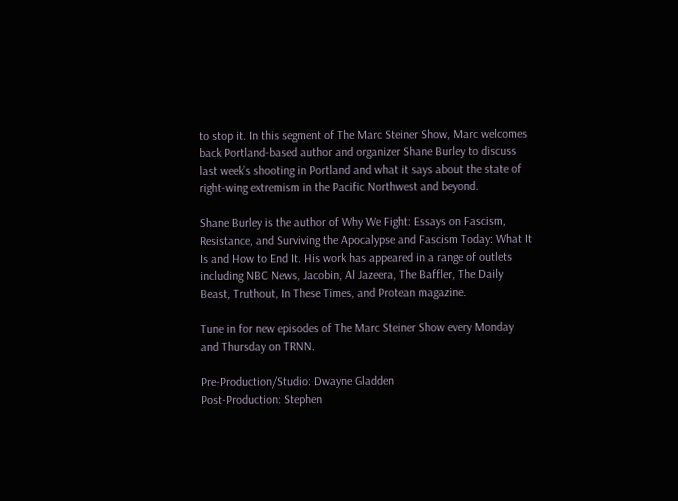to stop it. In this segment of The Marc Steiner Show, Marc welcomes back Portland-based author and organizer Shane Burley to discuss last week’s shooting in Portland and what it says about the state of right-wing extremism in the Pacific Northwest and beyond.

Shane Burley is the author of Why We Fight: Essays on Fascism, Resistance, and Surviving the Apocalypse and Fascism Today: What It Is and How to End It. His work has appeared in a range of outlets including NBC News, Jacobin, Al Jazeera, The Baffler, The Daily Beast, Truthout, In These Times, and Protean magazine.

Tune in for new episodes of The Marc Steiner Show every Monday and Thursday on TRNN.

Pre-Production/Studio: Dwayne Gladden
Post-Production: Stephen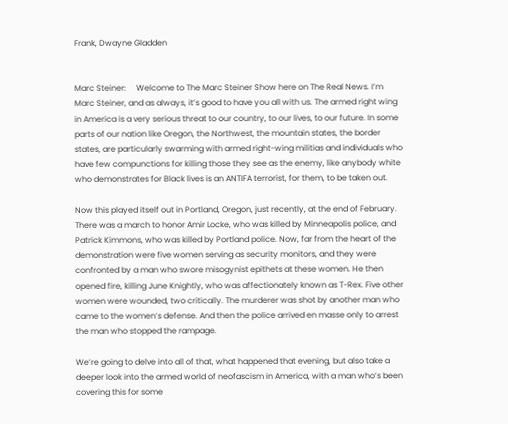Frank, Dwayne Gladden


Marc Steiner:     Welcome to The Marc Steiner Show here on The Real News. I’m Marc Steiner, and as always, it’s good to have you all with us. The armed right wing in America is a very serious threat to our country, to our lives, to our future. In some parts of our nation like Oregon, the Northwest, the mountain states, the border states, are particularly swarming with armed right-wing militias and individuals who have few compunctions for killing those they see as the enemy, like anybody white who demonstrates for Black lives is an ANTIFA terrorist, for them, to be taken out.

Now this played itself out in Portland, Oregon, just recently, at the end of February. There was a march to honor Amir Locke, who was killed by Minneapolis police, and Patrick Kimmons, who was killed by Portland police. Now, far from the heart of the demonstration were five women serving as security monitors, and they were confronted by a man who swore misogynist epithets at these women. He then opened fire, killing June Knightly, who was affectionately known as T-Rex. Five other women were wounded, two critically. The murderer was shot by another man who came to the women’s defense. And then the police arrived en masse only to arrest the man who stopped the rampage.

We’re going to delve into all of that, what happened that evening, but also take a deeper look into the armed world of neofascism in America, with a man who’s been covering this for some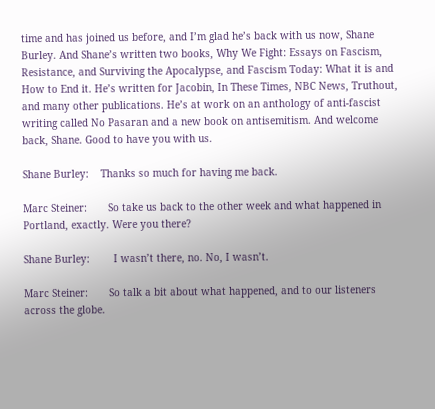time and has joined us before, and I’m glad he’s back with us now, Shane Burley. And Shane’s written two books, Why We Fight: Essays on Fascism, Resistance, and Surviving the Apocalypse, and Fascism Today: What it is and How to End it. He’s written for Jacobin, In These Times, NBC News, Truthout, and many other publications. He’s at work on an anthology of anti-fascist writing called No Pasaran and a new book on antisemitism. And welcome back, Shane. Good to have you with us.

Shane Burley:    Thanks so much for having me back.

Marc Steiner:       So take us back to the other week and what happened in Portland, exactly. Were you there?

Shane Burley:        I wasn’t there, no. No, I wasn’t.

Marc Steiner:       So talk a bit about what happened, and to our listeners across the globe.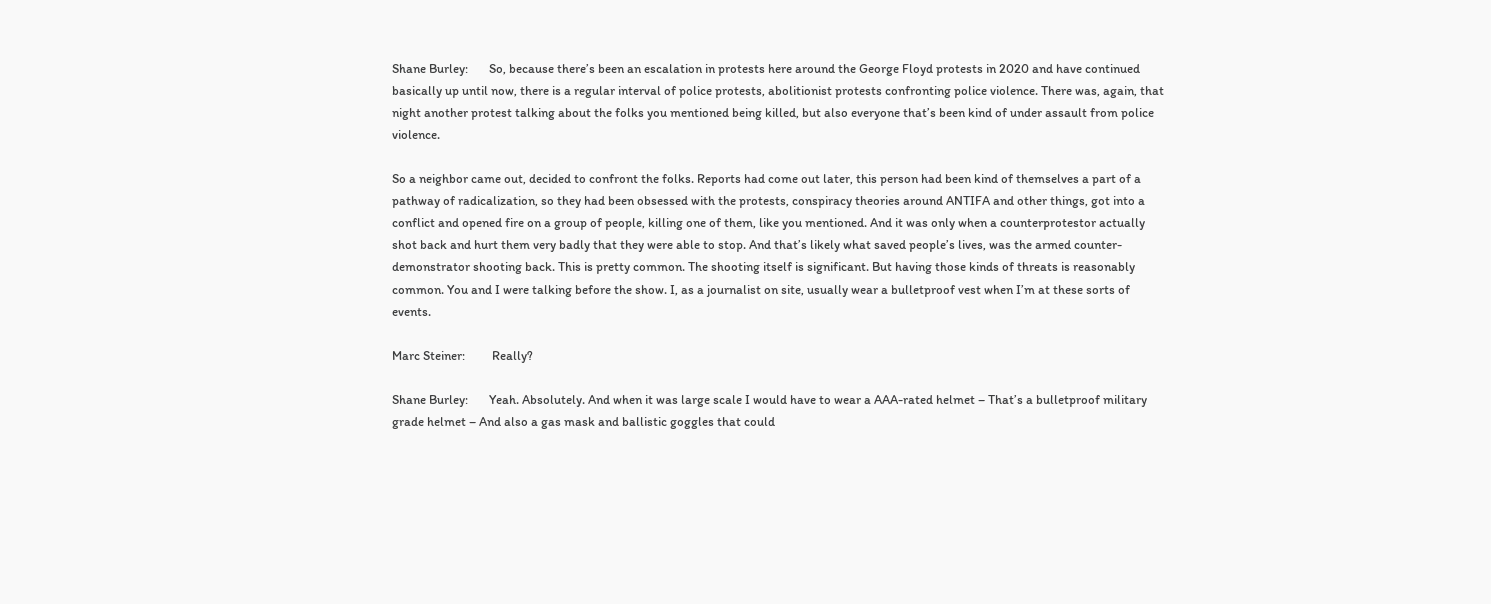Shane Burley:       So, because there’s been an escalation in protests here around the George Floyd protests in 2020 and have continued basically up until now, there is a regular interval of police protests, abolitionist protests confronting police violence. There was, again, that night another protest talking about the folks you mentioned being killed, but also everyone that’s been kind of under assault from police violence.

So a neighbor came out, decided to confront the folks. Reports had come out later, this person had been kind of themselves a part of a pathway of radicalization, so they had been obsessed with the protests, conspiracy theories around ANTIFA and other things, got into a conflict and opened fire on a group of people, killing one of them, like you mentioned. And it was only when a counterprotestor actually shot back and hurt them very badly that they were able to stop. And that’s likely what saved people’s lives, was the armed counter-demonstrator shooting back. This is pretty common. The shooting itself is significant. But having those kinds of threats is reasonably common. You and I were talking before the show. I, as a journalist on site, usually wear a bulletproof vest when I’m at these sorts of events.

Marc Steiner:         Really?

Shane Burley:       Yeah. Absolutely. And when it was large scale I would have to wear a AAA-rated helmet – That’s a bulletproof military grade helmet – And also a gas mask and ballistic goggles that could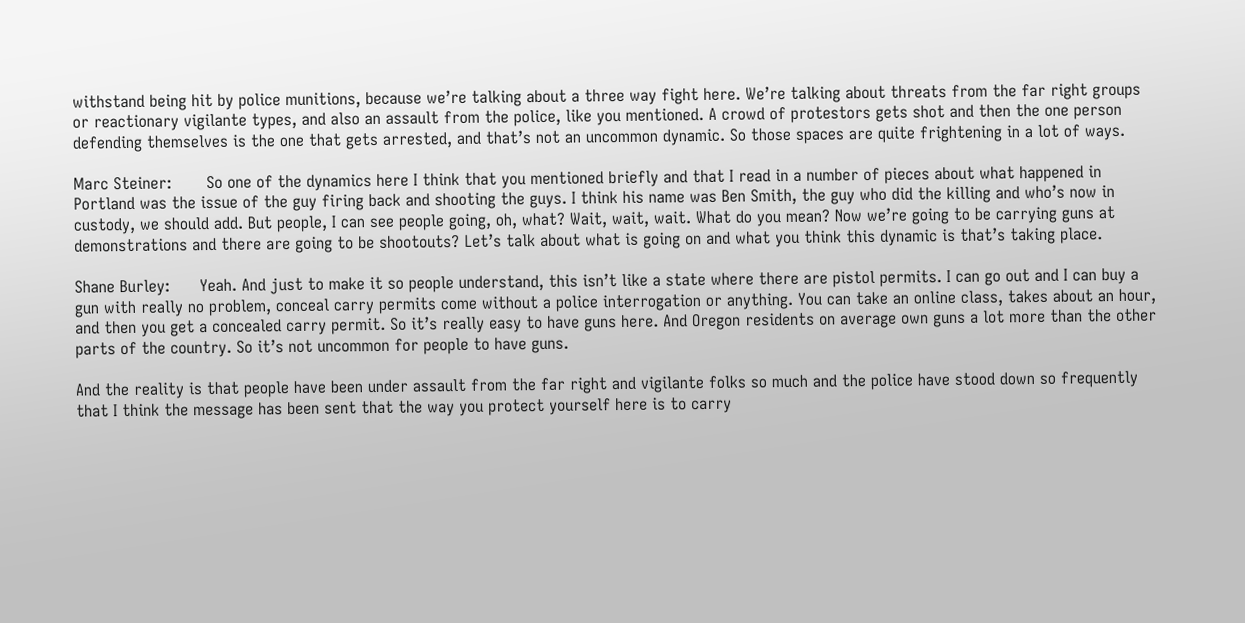withstand being hit by police munitions, because we’re talking about a three way fight here. We’re talking about threats from the far right groups or reactionary vigilante types, and also an assault from the police, like you mentioned. A crowd of protestors gets shot and then the one person defending themselves is the one that gets arrested, and that’s not an uncommon dynamic. So those spaces are quite frightening in a lot of ways.

Marc Steiner:       So one of the dynamics here I think that you mentioned briefly and that I read in a number of pieces about what happened in Portland was the issue of the guy firing back and shooting the guys. I think his name was Ben Smith, the guy who did the killing and who’s now in custody, we should add. But people, I can see people going, oh, what? Wait, wait, wait. What do you mean? Now we’re going to be carrying guns at demonstrations and there are going to be shootouts? Let’s talk about what is going on and what you think this dynamic is that’s taking place.

Shane Burley:      Yeah. And just to make it so people understand, this isn’t like a state where there are pistol permits. I can go out and I can buy a gun with really no problem, conceal carry permits come without a police interrogation or anything. You can take an online class, takes about an hour, and then you get a concealed carry permit. So it’s really easy to have guns here. And Oregon residents on average own guns a lot more than the other parts of the country. So it’s not uncommon for people to have guns.

And the reality is that people have been under assault from the far right and vigilante folks so much and the police have stood down so frequently that I think the message has been sent that the way you protect yourself here is to carry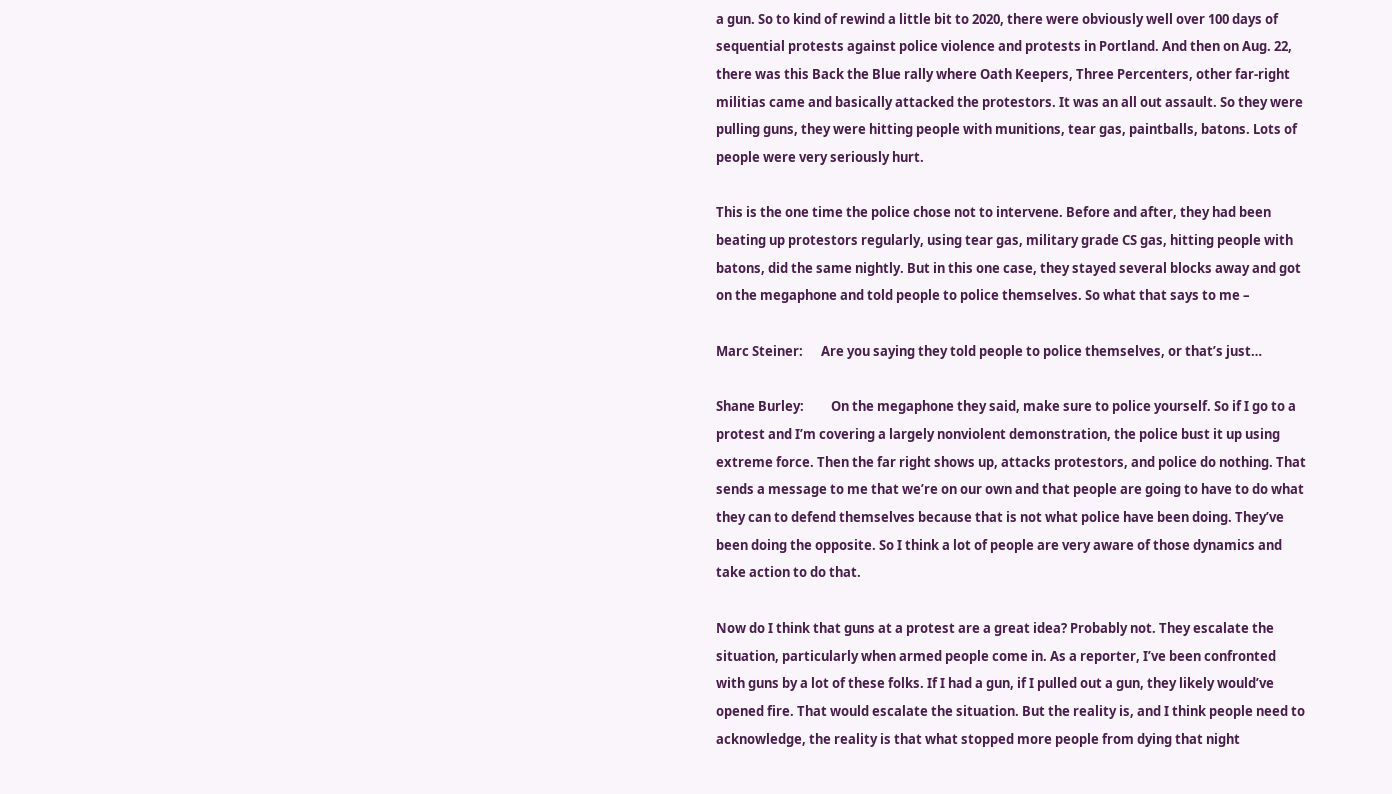a gun. So to kind of rewind a little bit to 2020, there were obviously well over 100 days of sequential protests against police violence and protests in Portland. And then on Aug. 22, there was this Back the Blue rally where Oath Keepers, Three Percenters, other far-right militias came and basically attacked the protestors. It was an all out assault. So they were pulling guns, they were hitting people with munitions, tear gas, paintballs, batons. Lots of people were very seriously hurt.

This is the one time the police chose not to intervene. Before and after, they had been beating up protestors regularly, using tear gas, military grade CS gas, hitting people with batons, did the same nightly. But in this one case, they stayed several blocks away and got on the megaphone and told people to police themselves. So what that says to me –

Marc Steiner:      Are you saying they told people to police themselves, or that’s just…

Shane Burley:         On the megaphone they said, make sure to police yourself. So if I go to a protest and I’m covering a largely nonviolent demonstration, the police bust it up using extreme force. Then the far right shows up, attacks protestors, and police do nothing. That sends a message to me that we’re on our own and that people are going to have to do what they can to defend themselves because that is not what police have been doing. They’ve been doing the opposite. So I think a lot of people are very aware of those dynamics and take action to do that.

Now do I think that guns at a protest are a great idea? Probably not. They escalate the situation, particularly when armed people come in. As a reporter, I’ve been confronted with guns by a lot of these folks. If I had a gun, if I pulled out a gun, they likely would’ve opened fire. That would escalate the situation. But the reality is, and I think people need to acknowledge, the reality is that what stopped more people from dying that night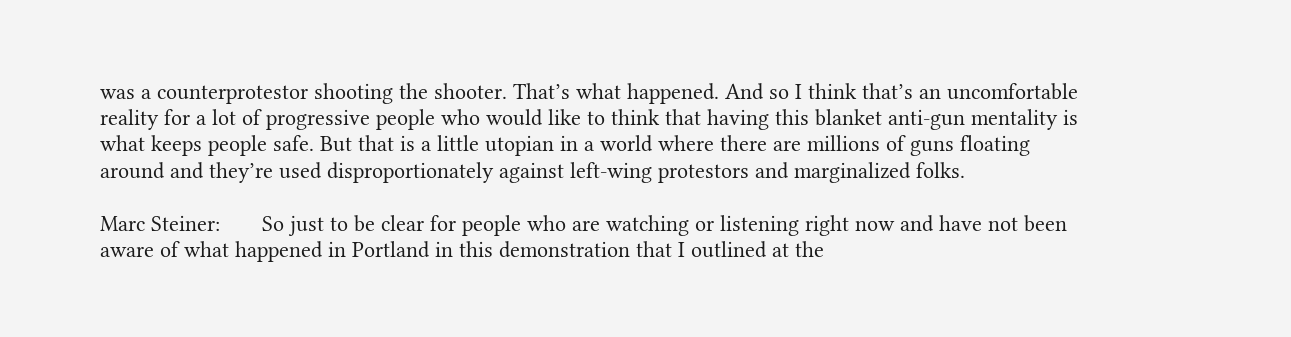was a counterprotestor shooting the shooter. That’s what happened. And so I think that’s an uncomfortable reality for a lot of progressive people who would like to think that having this blanket anti-gun mentality is what keeps people safe. But that is a little utopian in a world where there are millions of guns floating around and they’re used disproportionately against left-wing protestors and marginalized folks.

Marc Steiner:       So just to be clear for people who are watching or listening right now and have not been aware of what happened in Portland in this demonstration that I outlined at the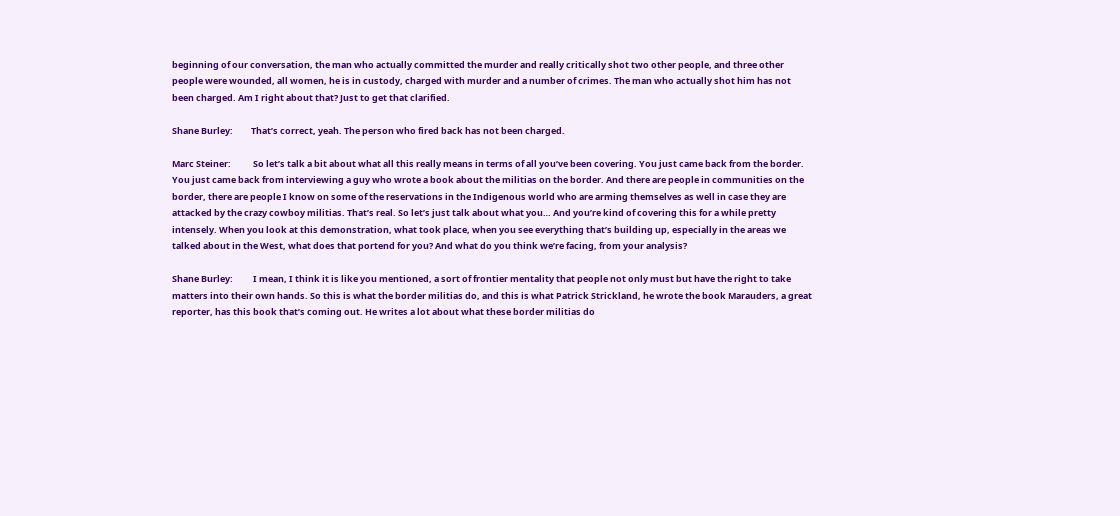beginning of our conversation, the man who actually committed the murder and really critically shot two other people, and three other people were wounded, all women, he is in custody, charged with murder and a number of crimes. The man who actually shot him has not been charged. Am I right about that? Just to get that clarified.

Shane Burley:         That’s correct, yeah. The person who fired back has not been charged.

Marc Steiner:           So let’s talk a bit about what all this really means in terms of all you’ve been covering. You just came back from the border. You just came back from interviewing a guy who wrote a book about the militias on the border. And there are people in communities on the border, there are people I know on some of the reservations in the Indigenous world who are arming themselves as well in case they are attacked by the crazy cowboy militias. That’s real. So let’s just talk about what you… And you’re kind of covering this for a while pretty intensely. When you look at this demonstration, what took place, when you see everything that’s building up, especially in the areas we talked about in the West, what does that portend for you? And what do you think we’re facing, from your analysis?

Shane Burley:          I mean, I think it is like you mentioned, a sort of frontier mentality that people not only must but have the right to take matters into their own hands. So this is what the border militias do, and this is what Patrick Strickland, he wrote the book Marauders, a great reporter, has this book that’s coming out. He writes a lot about what these border militias do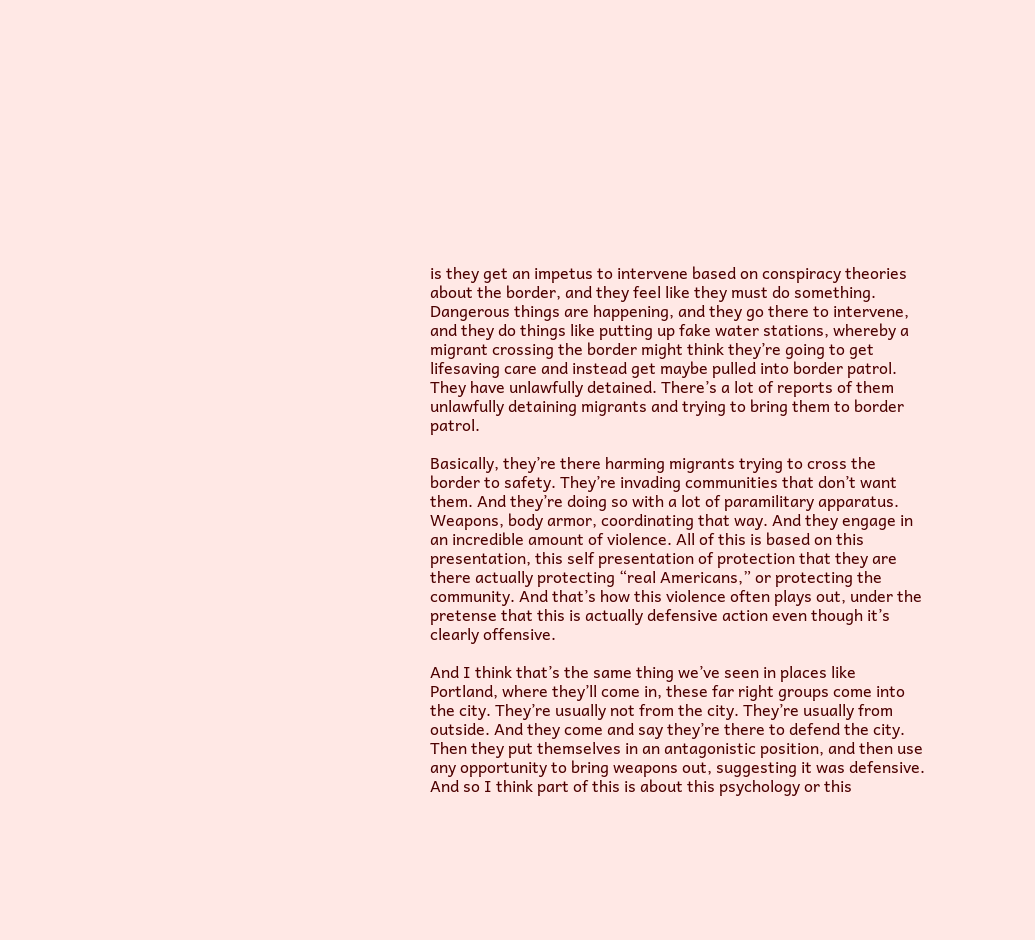is they get an impetus to intervene based on conspiracy theories about the border, and they feel like they must do something. Dangerous things are happening, and they go there to intervene, and they do things like putting up fake water stations, whereby a migrant crossing the border might think they’re going to get lifesaving care and instead get maybe pulled into border patrol. They have unlawfully detained. There’s a lot of reports of them unlawfully detaining migrants and trying to bring them to border patrol.

Basically, they’re there harming migrants trying to cross the border to safety. They’re invading communities that don’t want them. And they’re doing so with a lot of paramilitary apparatus. Weapons, body armor, coordinating that way. And they engage in an incredible amount of violence. All of this is based on this presentation, this self presentation of protection that they are there actually protecting “real Americans,” or protecting the community. And that’s how this violence often plays out, under the pretense that this is actually defensive action even though it’s clearly offensive.

And I think that’s the same thing we’ve seen in places like Portland, where they’ll come in, these far right groups come into the city. They’re usually not from the city. They’re usually from outside. And they come and say they’re there to defend the city. Then they put themselves in an antagonistic position, and then use any opportunity to bring weapons out, suggesting it was defensive. And so I think part of this is about this psychology or this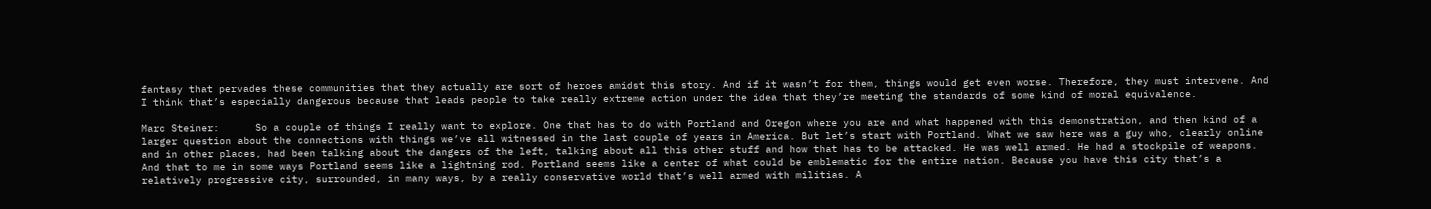fantasy that pervades these communities that they actually are sort of heroes amidst this story. And if it wasn’t for them, things would get even worse. Therefore, they must intervene. And I think that’s especially dangerous because that leads people to take really extreme action under the idea that they’re meeting the standards of some kind of moral equivalence.

Marc Steiner:      So a couple of things I really want to explore. One that has to do with Portland and Oregon where you are and what happened with this demonstration, and then kind of a larger question about the connections with things we’ve all witnessed in the last couple of years in America. But let’s start with Portland. What we saw here was a guy who, clearly online and in other places, had been talking about the dangers of the left, talking about all this other stuff and how that has to be attacked. He was well armed. He had a stockpile of weapons. And that to me in some ways Portland seems like a lightning rod. Portland seems like a center of what could be emblematic for the entire nation. Because you have this city that’s a relatively progressive city, surrounded, in many ways, by a really conservative world that’s well armed with militias. A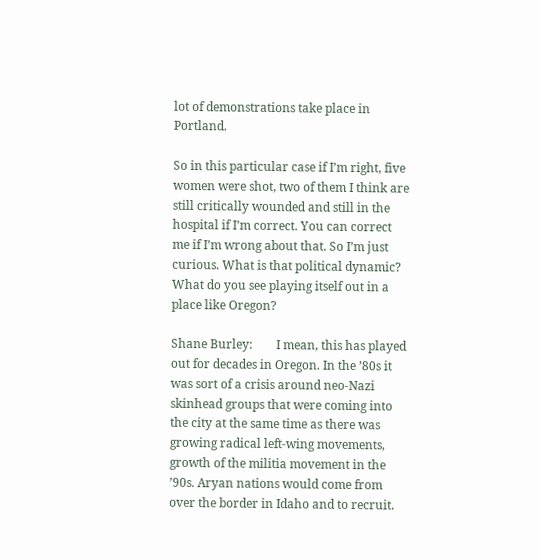lot of demonstrations take place in Portland.

So in this particular case if I’m right, five women were shot, two of them I think are still critically wounded and still in the hospital if I’m correct. You can correct me if I’m wrong about that. So I’m just curious. What is that political dynamic? What do you see playing itself out in a place like Oregon?

Shane Burley:        I mean, this has played out for decades in Oregon. In the ’80s it was sort of a crisis around neo-Nazi skinhead groups that were coming into the city at the same time as there was growing radical left-wing movements, growth of the militia movement in the ’90s. Aryan nations would come from over the border in Idaho and to recruit.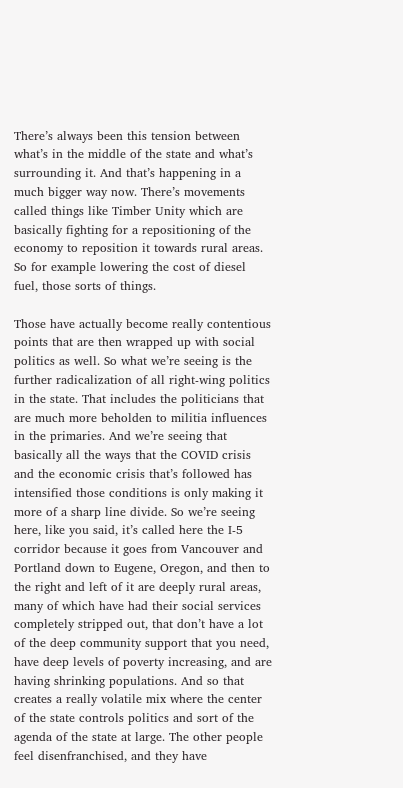There’s always been this tension between what’s in the middle of the state and what’s surrounding it. And that’s happening in a much bigger way now. There’s movements called things like Timber Unity which are basically fighting for a repositioning of the economy to reposition it towards rural areas. So for example lowering the cost of diesel fuel, those sorts of things.

Those have actually become really contentious points that are then wrapped up with social politics as well. So what we’re seeing is the further radicalization of all right-wing politics in the state. That includes the politicians that are much more beholden to militia influences in the primaries. And we’re seeing that basically all the ways that the COVID crisis and the economic crisis that’s followed has intensified those conditions is only making it more of a sharp line divide. So we’re seeing here, like you said, it’s called here the I-5 corridor because it goes from Vancouver and Portland down to Eugene, Oregon, and then to the right and left of it are deeply rural areas, many of which have had their social services completely stripped out, that don’t have a lot of the deep community support that you need, have deep levels of poverty increasing, and are having shrinking populations. And so that creates a really volatile mix where the center of the state controls politics and sort of the agenda of the state at large. The other people feel disenfranchised, and they have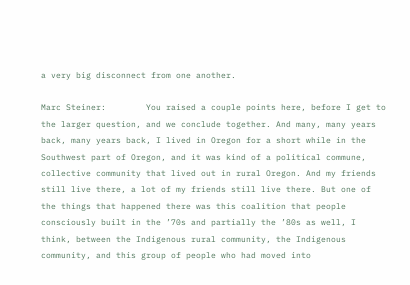a very big disconnect from one another.

Marc Steiner:        You raised a couple points here, before I get to the larger question, and we conclude together. And many, many years back, many years back, I lived in Oregon for a short while in the Southwest part of Oregon, and it was kind of a political commune, collective community that lived out in rural Oregon. And my friends still live there, a lot of my friends still live there. But one of the things that happened there was this coalition that people consciously built in the ’70s and partially the ’80s as well, I think, between the Indigenous rural community, the Indigenous community, and this group of people who had moved into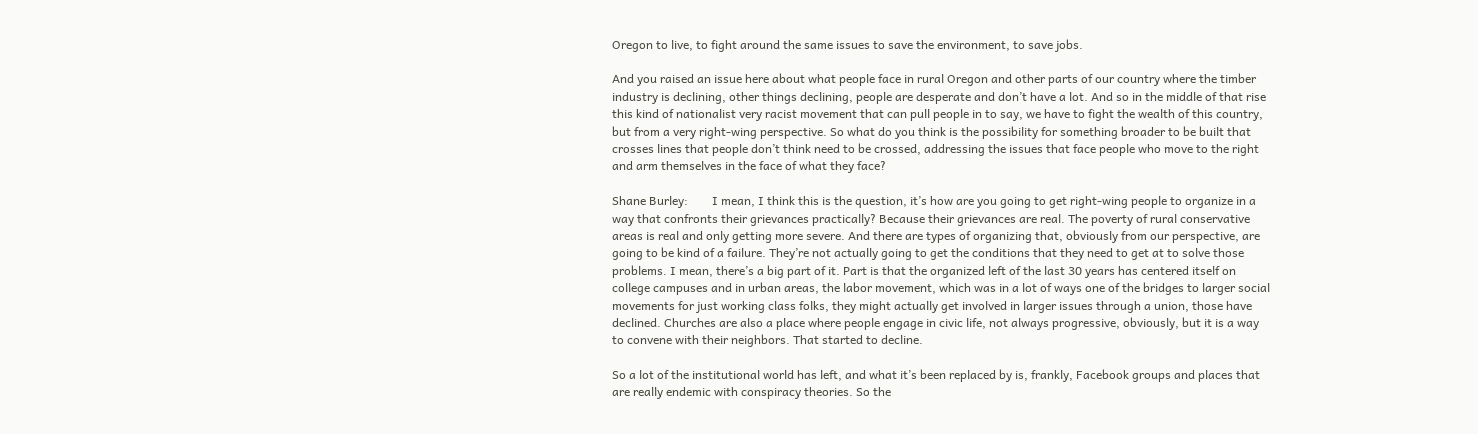Oregon to live, to fight around the same issues to save the environment, to save jobs.

And you raised an issue here about what people face in rural Oregon and other parts of our country where the timber industry is declining, other things declining, people are desperate and don’t have a lot. And so in the middle of that rise this kind of nationalist very racist movement that can pull people in to say, we have to fight the wealth of this country, but from a very right-wing perspective. So what do you think is the possibility for something broader to be built that crosses lines that people don’t think need to be crossed, addressing the issues that face people who move to the right and arm themselves in the face of what they face?

Shane Burley:        I mean, I think this is the question, it’s how are you going to get right-wing people to organize in a way that confronts their grievances practically? Because their grievances are real. The poverty of rural conservative areas is real and only getting more severe. And there are types of organizing that, obviously from our perspective, are going to be kind of a failure. They’re not actually going to get the conditions that they need to get at to solve those problems. I mean, there’s a big part of it. Part is that the organized left of the last 30 years has centered itself on college campuses and in urban areas, the labor movement, which was in a lot of ways one of the bridges to larger social movements for just working class folks, they might actually get involved in larger issues through a union, those have declined. Churches are also a place where people engage in civic life, not always progressive, obviously, but it is a way to convene with their neighbors. That started to decline.

So a lot of the institutional world has left, and what it’s been replaced by is, frankly, Facebook groups and places that are really endemic with conspiracy theories. So the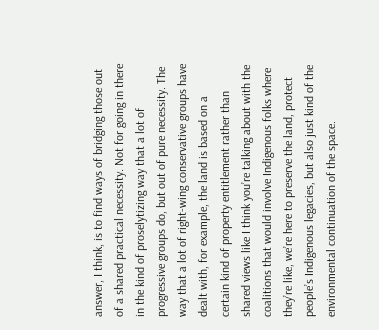answer, I think, is to find ways of bridging those out of a shared practical necessity. Not for going in there in the kind of proselytizing way that a lot of progressive groups do, but out of pure necessity. The way that a lot of right-wing conservative groups have dealt with, for example, the land is based on a certain kind of property entitlement rather than shared views like I think you’re talking about with the coalitions that would involve Indigenous folks where they’re like, we’re here to preserve the land, protect people’s Indigenous legacies, but also just kind of the environmental continuation of the space.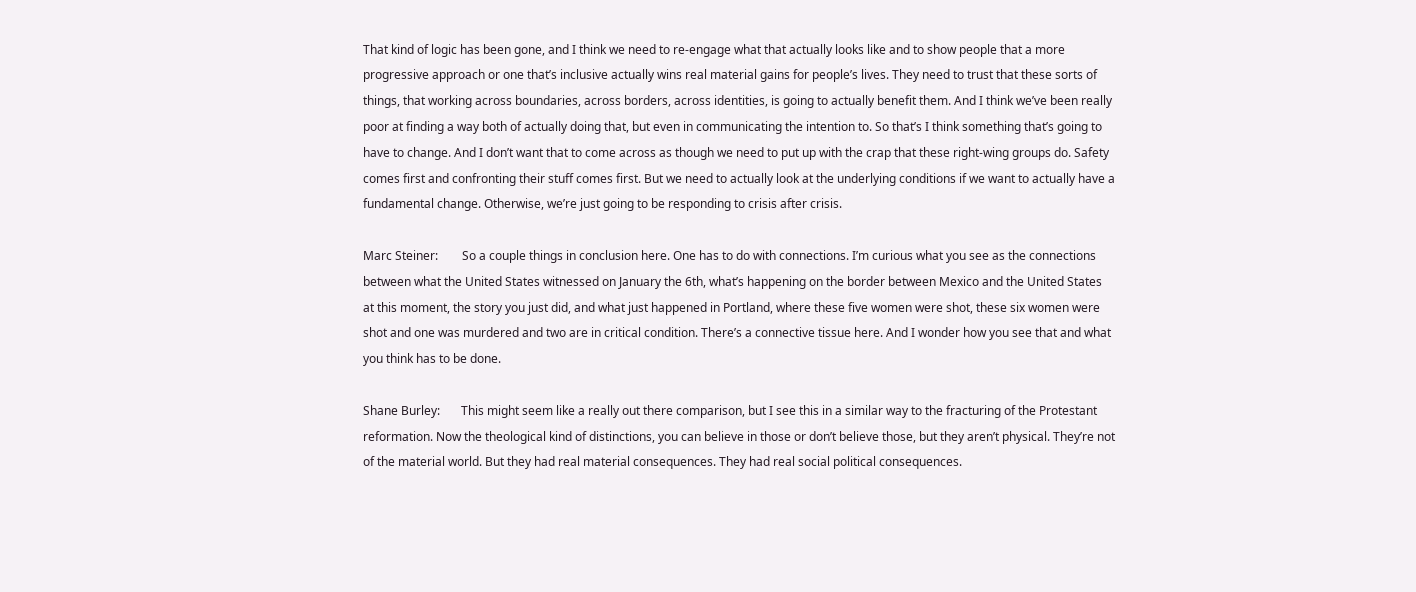That kind of logic has been gone, and I think we need to re-engage what that actually looks like and to show people that a more progressive approach or one that’s inclusive actually wins real material gains for people’s lives. They need to trust that these sorts of things, that working across boundaries, across borders, across identities, is going to actually benefit them. And I think we’ve been really poor at finding a way both of actually doing that, but even in communicating the intention to. So that’s I think something that’s going to have to change. And I don’t want that to come across as though we need to put up with the crap that these right-wing groups do. Safety comes first and confronting their stuff comes first. But we need to actually look at the underlying conditions if we want to actually have a fundamental change. Otherwise, we’re just going to be responding to crisis after crisis.

Marc Steiner:        So a couple things in conclusion here. One has to do with connections. I’m curious what you see as the connections between what the United States witnessed on January the 6th, what’s happening on the border between Mexico and the United States at this moment, the story you just did, and what just happened in Portland, where these five women were shot, these six women were shot and one was murdered and two are in critical condition. There’s a connective tissue here. And I wonder how you see that and what you think has to be done.

Shane Burley:       This might seem like a really out there comparison, but I see this in a similar way to the fracturing of the Protestant reformation. Now the theological kind of distinctions, you can believe in those or don’t believe those, but they aren’t physical. They’re not of the material world. But they had real material consequences. They had real social political consequences.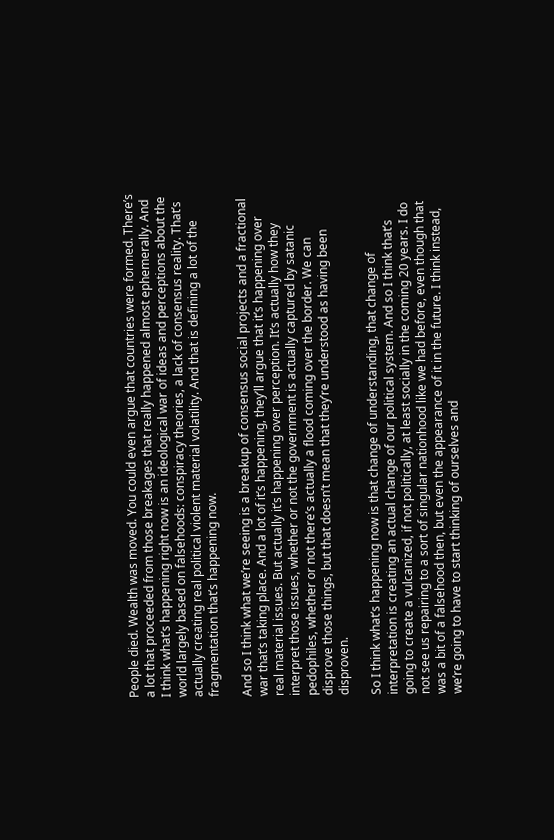People died. Wealth was moved. You could even argue that countries were formed. There’s a lot that proceeded from those breakages that really happened almost ephemerally. And I think what’s happening right now is an ideological war of ideas and perceptions about the world largely based on falsehoods: conspiracy theories, a lack of consensus reality. That’s actually creating real political violent material volatility. And that is defining a lot of the fragmentation that’s happening now.

And so I think what we’re seeing is a breakup of consensus social projects and a fractional war that’s taking place. And a lot of it’s happening, they’ll argue that it’s happening over real material issues. But actually it’s happening over perception. It’s actually how they interpret those issues, whether or not the government is actually captured by satanic pedophiles, whether or not there’s actually a flood coming over the border. We can disprove those things, but that doesn’t mean that they’re understood as having been disproven.

So I think what’s happening now is that change of understanding, that change of interpretation is creating an actual change of our political system. And so I think that’s going to create a vulcanized, if not politically, at least socially in the coming 20 years. I do not see us repairing to a sort of singular nationhood like we had before, even though that was a bit of a falsehood then, but even the appearance of it in the future. I think instead, we’re going to have to start thinking of ourselves and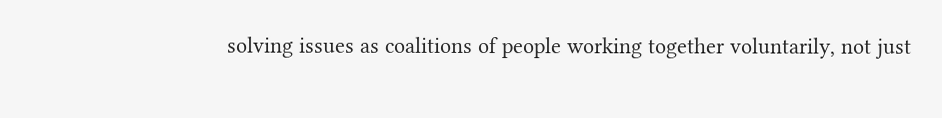solving issues as coalitions of people working together voluntarily, not just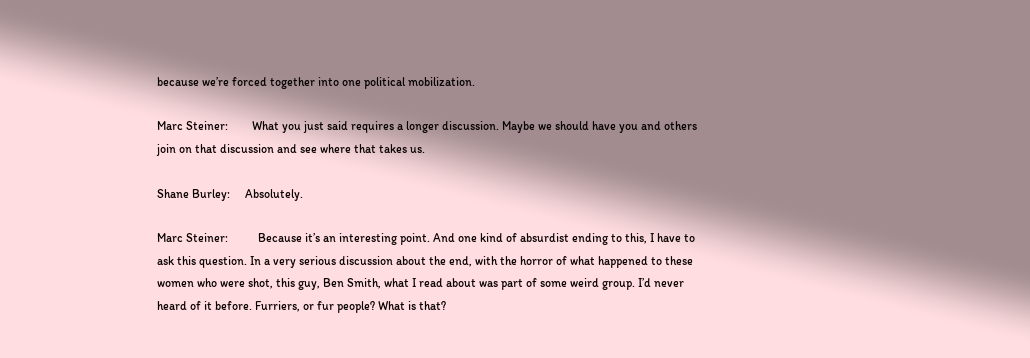because we’re forced together into one political mobilization.

Marc Steiner:        What you just said requires a longer discussion. Maybe we should have you and others join on that discussion and see where that takes us.

Shane Burley:     Absolutely.

Marc Steiner:          Because it’s an interesting point. And one kind of absurdist ending to this, I have to ask this question. In a very serious discussion about the end, with the horror of what happened to these women who were shot, this guy, Ben Smith, what I read about was part of some weird group. I’d never heard of it before. Furriers, or fur people? What is that?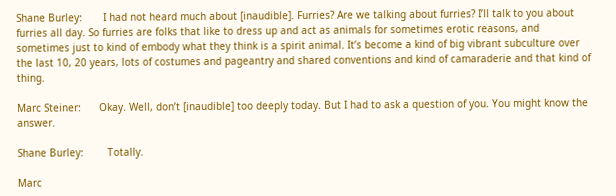Shane Burley:       I had not heard much about [inaudible]. Furries? Are we talking about furries? I’ll talk to you about furries all day. So furries are folks that like to dress up and act as animals for sometimes erotic reasons, and sometimes just to kind of embody what they think is a spirit animal. It’s become a kind of big vibrant subculture over the last 10, 20 years, lots of costumes and pageantry and shared conventions and kind of camaraderie and that kind of thing.

Marc Steiner:      Okay. Well, don’t [inaudible] too deeply today. But I had to ask a question of you. You might know the answer.

Shane Burley:        Totally.

Marc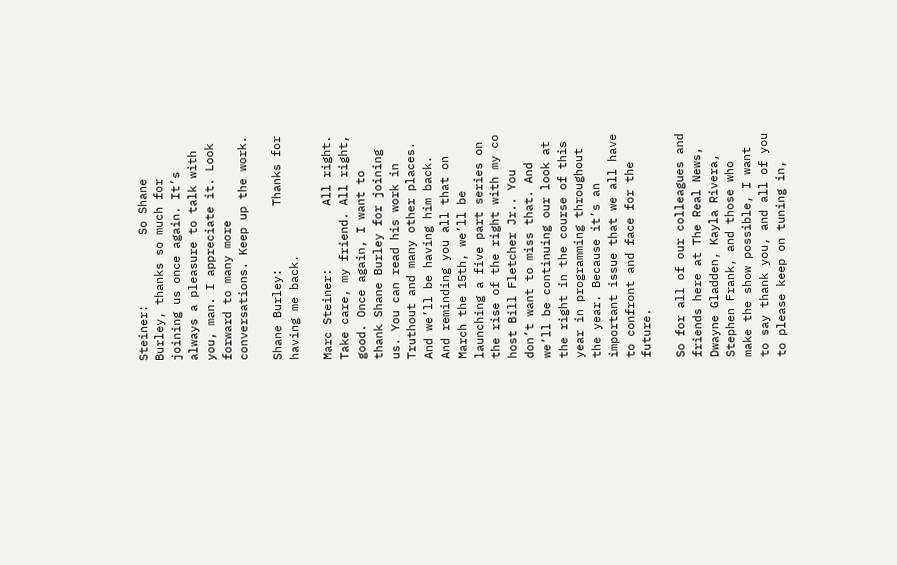Steiner:          So Shane Burley, thanks so much for joining us once again. It’s always a pleasure to talk with you, man. I appreciate it. Look forward to many more conversations. Keep up the work.

Shane Burley:         Thanks for having me back.

Marc Steiner:         All right. Take care, my friend. All right, good. Once again, I want to thank Shane Burley for joining us. You can read his work in Truthout and many other places. And we’ll be having him back. And reminding you all that on March the 15th, we’ll be launching a five part series on the rise of the right with my co host Bill Fletcher Jr.. You don’t want to miss that. And we’ll be continuing our look at the right in the course of this year in programming throughout the year. Because it’s an important issue that we all have to confront and face for the future.

So for all of our colleagues and friends here at The Real News, Dwayne Gladden, Kayla Rivera, Stephen Frank, and those who make the show possible, I want to say thank you, and all of you to please keep on tuning in,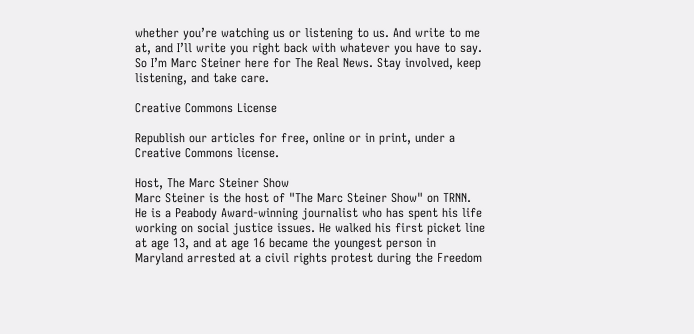whether you’re watching us or listening to us. And write to me at, and I’ll write you right back with whatever you have to say. So I’m Marc Steiner here for The Real News. Stay involved, keep listening, and take care.

Creative Commons License

Republish our articles for free, online or in print, under a Creative Commons license.

Host, The Marc Steiner Show
Marc Steiner is the host of "The Marc Steiner Show" on TRNN. He is a Peabody Award-winning journalist who has spent his life working on social justice issues. He walked his first picket line at age 13, and at age 16 became the youngest person in Maryland arrested at a civil rights protest during the Freedom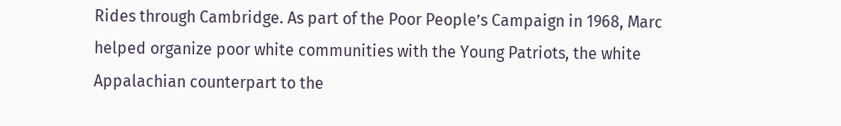Rides through Cambridge. As part of the Poor People’s Campaign in 1968, Marc helped organize poor white communities with the Young Patriots, the white Appalachian counterpart to the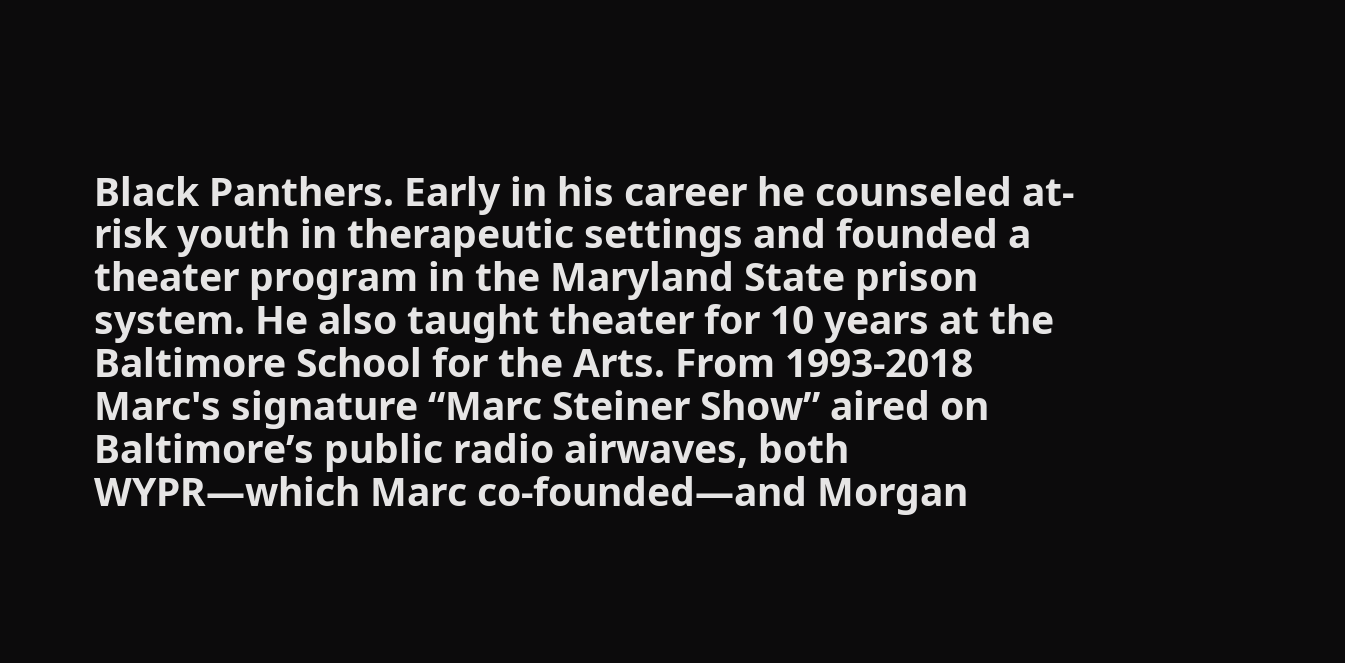Black Panthers. Early in his career he counseled at-risk youth in therapeutic settings and founded a theater program in the Maryland State prison system. He also taught theater for 10 years at the Baltimore School for the Arts. From 1993-2018 Marc's signature “Marc Steiner Show” aired on Baltimore’s public radio airwaves, both WYPR—which Marc co-founded—and Morgan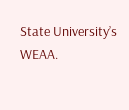State University’s WEAA.